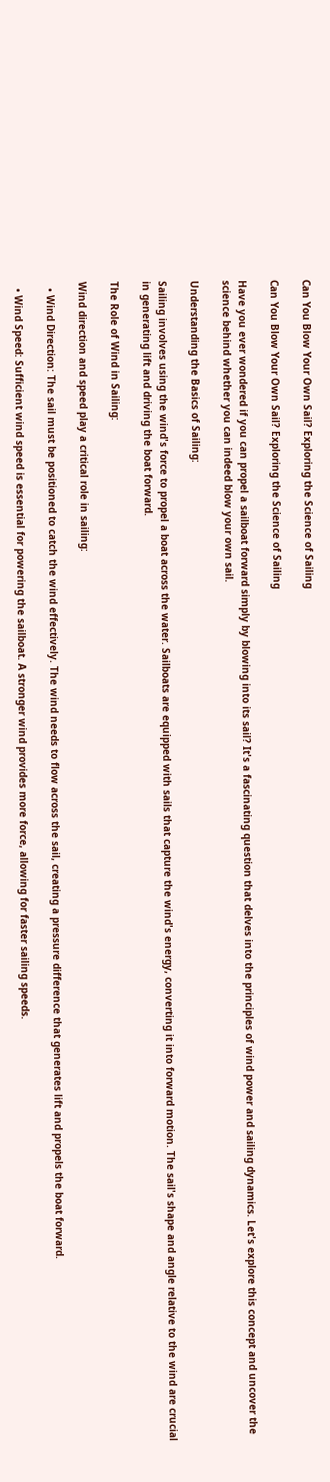Can You Blow Your Own Sail? Exploring the Science of Sailing

Can You Blow Your Own Sail? Exploring the Science of Sailing

Have you ever wondered if you can propel a sailboat forward simply by blowing into its sail? It's a fascinating question that delves into the principles of wind power and sailing dynamics. Let's explore this concept and uncover the science behind whether you can indeed blow your own sail.

Understanding the Basics of Sailing:

Sailing involves using the wind's force to propel a boat across the water. Sailboats are equipped with sails that capture the wind's energy, converting it into forward motion. The sail's shape and angle relative to the wind are crucial in generating lift and driving the boat forward.

The Role of Wind in Sailing:

Wind direction and speed play a critical role in sailing:

  • Wind Direction: The sail must be positioned to catch the wind effectively. The wind needs to flow across the sail, creating a pressure difference that generates lift and propels the boat forward.

  • Wind Speed: Sufficient wind speed is essential for powering the sailboat. A stronger wind provides more force, allowing for faster sailing speeds.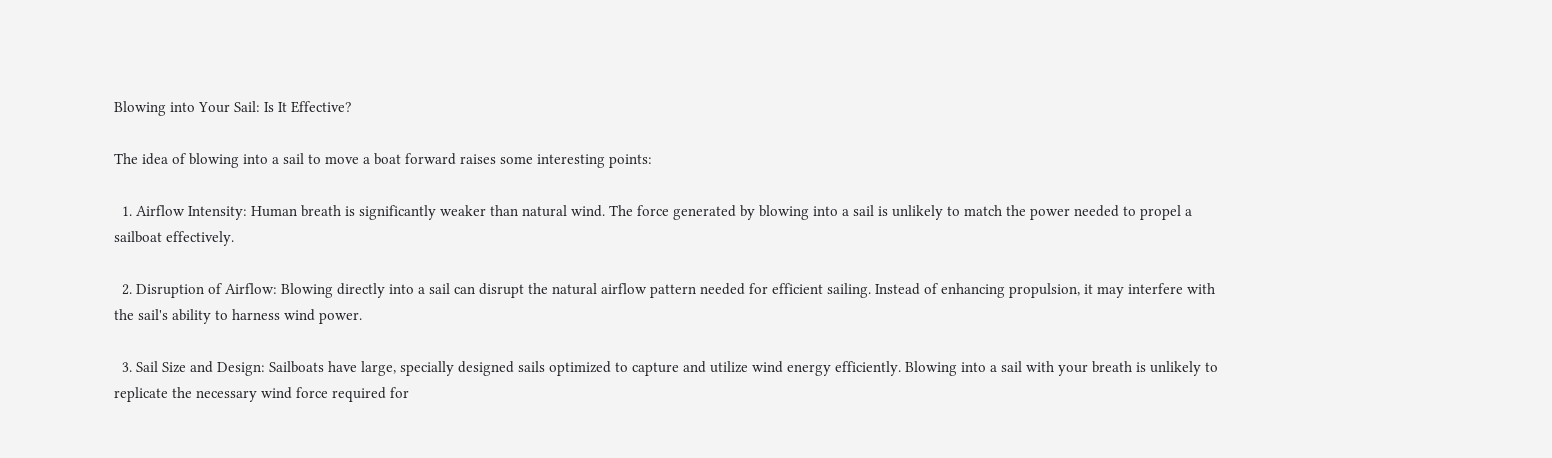Blowing into Your Sail: Is It Effective?

The idea of blowing into a sail to move a boat forward raises some interesting points:

  1. Airflow Intensity: Human breath is significantly weaker than natural wind. The force generated by blowing into a sail is unlikely to match the power needed to propel a sailboat effectively.

  2. Disruption of Airflow: Blowing directly into a sail can disrupt the natural airflow pattern needed for efficient sailing. Instead of enhancing propulsion, it may interfere with the sail's ability to harness wind power.

  3. Sail Size and Design: Sailboats have large, specially designed sails optimized to capture and utilize wind energy efficiently. Blowing into a sail with your breath is unlikely to replicate the necessary wind force required for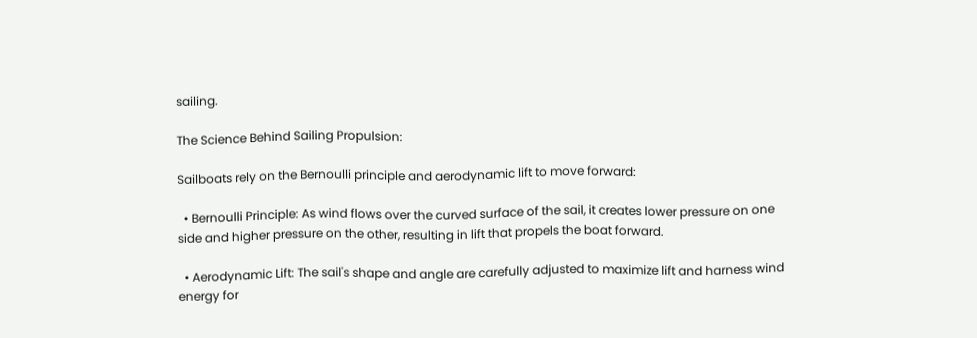sailing.

The Science Behind Sailing Propulsion:

Sailboats rely on the Bernoulli principle and aerodynamic lift to move forward:

  • Bernoulli Principle: As wind flows over the curved surface of the sail, it creates lower pressure on one side and higher pressure on the other, resulting in lift that propels the boat forward.

  • Aerodynamic Lift: The sail's shape and angle are carefully adjusted to maximize lift and harness wind energy for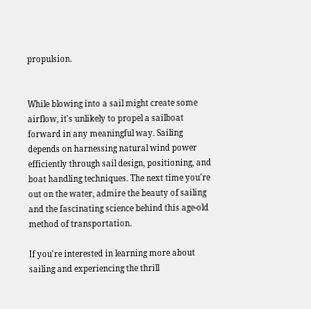propulsion.


While blowing into a sail might create some airflow, it's unlikely to propel a sailboat forward in any meaningful way. Sailing depends on harnessing natural wind power efficiently through sail design, positioning, and boat handling techniques. The next time you're out on the water, admire the beauty of sailing and the fascinating science behind this age-old method of transportation.

If you're interested in learning more about sailing and experiencing the thrill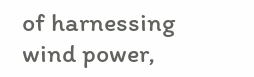of harnessing wind power,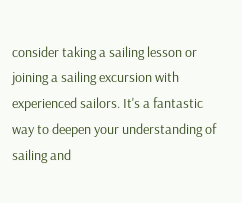consider taking a sailing lesson or joining a sailing excursion with experienced sailors. It's a fantastic way to deepen your understanding of sailing and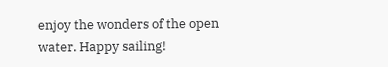enjoy the wonders of the open water. Happy sailing!